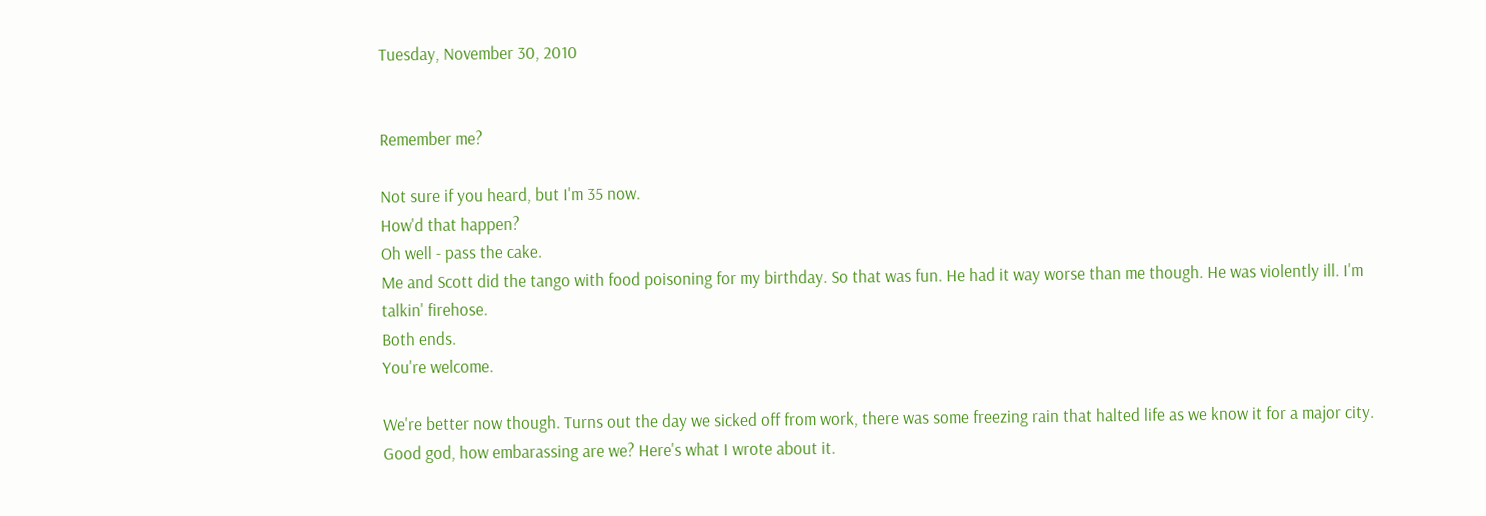Tuesday, November 30, 2010


Remember me?

Not sure if you heard, but I'm 35 now.
How'd that happen?
Oh well - pass the cake.
Me and Scott did the tango with food poisoning for my birthday. So that was fun. He had it way worse than me though. He was violently ill. I'm talkin' firehose.
Both ends.
You're welcome.

We're better now though. Turns out the day we sicked off from work, there was some freezing rain that halted life as we know it for a major city. Good god, how embarassing are we? Here's what I wrote about it.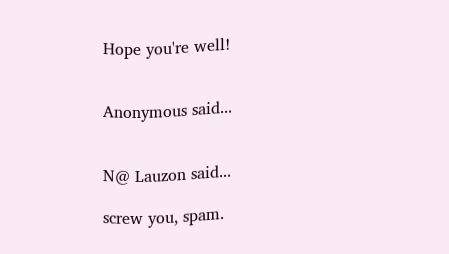Hope you're well!


Anonymous said...


N@ Lauzon said...

screw you, spam.